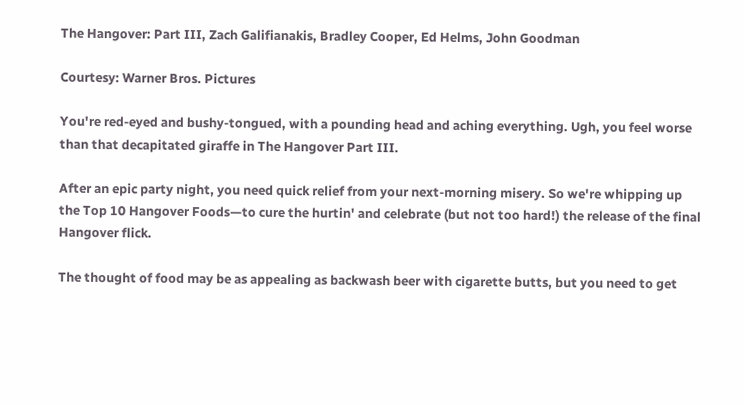The Hangover: Part III, Zach Galifianakis, Bradley Cooper, Ed Helms, John Goodman

Courtesy: Warner Bros. Pictures

You're red-eyed and bushy-tongued, with a pounding head and aching everything. Ugh, you feel worse than that decapitated giraffe in The Hangover Part III.

After an epic party night, you need quick relief from your next-morning misery. So we're whipping up the Top 10 Hangover Foods—to cure the hurtin' and celebrate (but not too hard!) the release of the final Hangover flick.

The thought of food may be as appealing as backwash beer with cigarette butts, but you need to get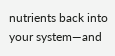nutrients back into your system—and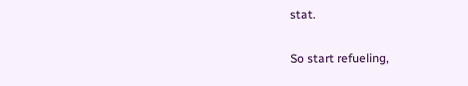stat.

So start refueling,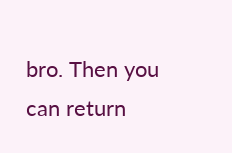bro. Then you can return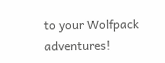to your Wolfpack adventures!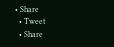• Share
  • Tweet
  • Share